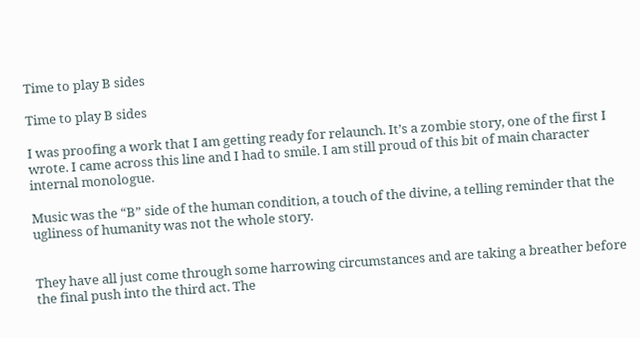Time to play B sides

Time to play B sides

I was proofing a work that I am getting ready for relaunch. It’s a zombie story, one of the first I wrote. I came across this line and I had to smile. I am still proud of this bit of main character internal monologue.

Music was the “B” side of the human condition, a touch of the divine, a telling reminder that the ugliness of humanity was not the whole story.


They have all just come through some harrowing circumstances and are taking a breather before the final push into the third act. The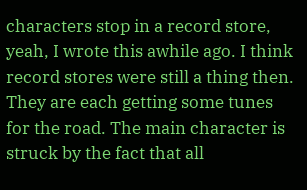characters stop in a record store, yeah, I wrote this awhile ago. I think record stores were still a thing then. They are each getting some tunes for the road. The main character is struck by the fact that all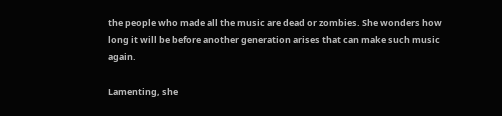the people who made all the music are dead or zombies. She wonders how long it will be before another generation arises that can make such music again.

Lamenting, she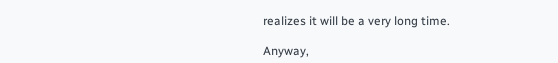realizes it will be a very long time.

Anyway,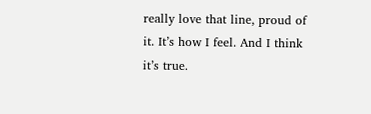really love that line, proud of it. It’s how I feel. And I think it’s true.